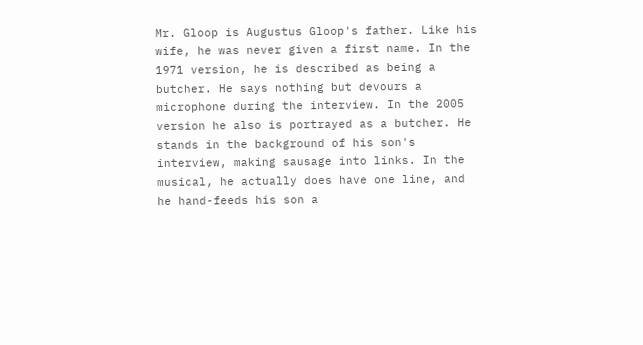Mr. Gloop is Augustus Gloop's father. Like his wife, he was never given a first name. In the 1971 version, he is described as being a butcher. He says nothing but devours a microphone during the interview. In the 2005 version he also is portrayed as a butcher. He stands in the background of his son's interview, making sausage into links. In the musical, he actually does have one line, and he hand-feeds his son a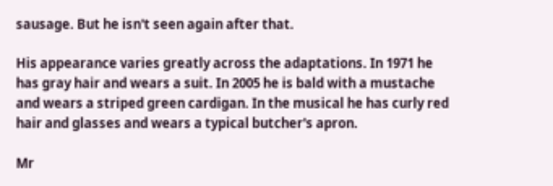sausage. But he isn't seen again after that.

His appearance varies greatly across the adaptations. In 1971 he has gray hair and wears a suit. In 2005 he is bald with a mustache and wears a striped green cardigan. In the musical he has curly red hair and glasses and wears a typical butcher's apron.

Mr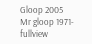Gloop 2005
Mr gloop 1971-fullview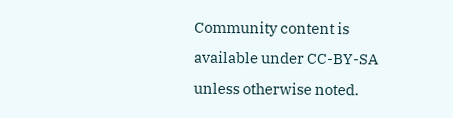Community content is available under CC-BY-SA unless otherwise noted.